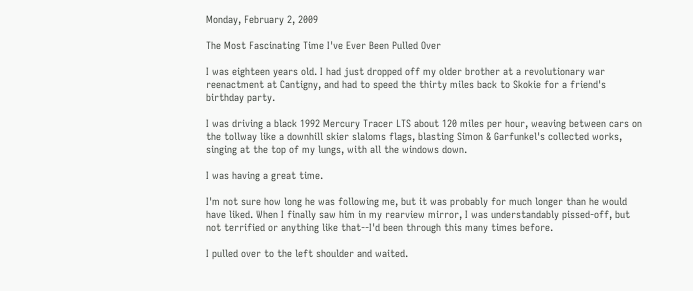Monday, February 2, 2009

The Most Fascinating Time I've Ever Been Pulled Over

I was eighteen years old. I had just dropped off my older brother at a revolutionary war reenactment at Cantigny, and had to speed the thirty miles back to Skokie for a friend's birthday party.

I was driving a black 1992 Mercury Tracer LTS about 120 miles per hour, weaving between cars on the tollway like a downhill skier slaloms flags, blasting Simon & Garfunkel's collected works, singing at the top of my lungs, with all the windows down.

I was having a great time.

I'm not sure how long he was following me, but it was probably for much longer than he would have liked. When I finally saw him in my rearview mirror, I was understandably pissed-off, but not terrified or anything like that--I'd been through this many times before.

I pulled over to the left shoulder and waited.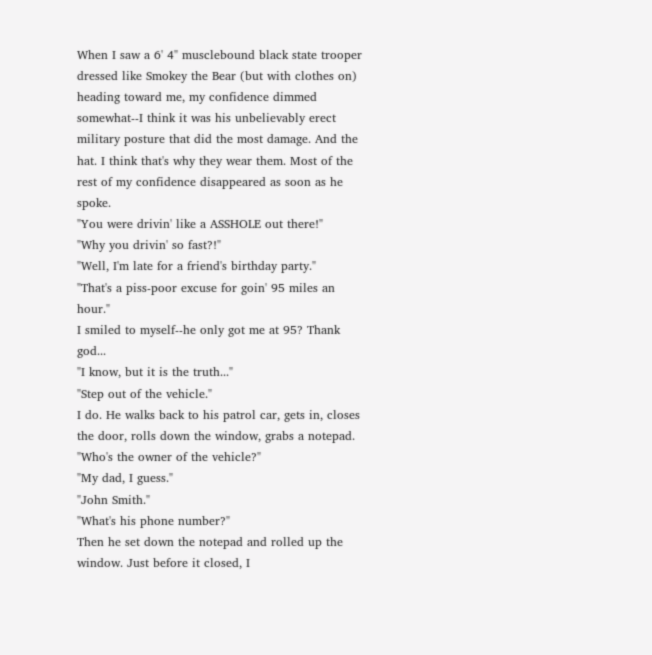When I saw a 6' 4" musclebound black state trooper dressed like Smokey the Bear (but with clothes on) heading toward me, my confidence dimmed somewhat--I think it was his unbelievably erect military posture that did the most damage. And the hat. I think that's why they wear them. Most of the rest of my confidence disappeared as soon as he spoke.
"You were drivin' like a ASSHOLE out there!"
"Why you drivin' so fast?!"
"Well, I'm late for a friend's birthday party."
"That's a piss-poor excuse for goin' 95 miles an hour."
I smiled to myself--he only got me at 95? Thank god...
"I know, but it is the truth..."
"Step out of the vehicle."
I do. He walks back to his patrol car, gets in, closes the door, rolls down the window, grabs a notepad.
"Who's the owner of the vehicle?"
"My dad, I guess."
"John Smith."
"What's his phone number?"
Then he set down the notepad and rolled up the window. Just before it closed, I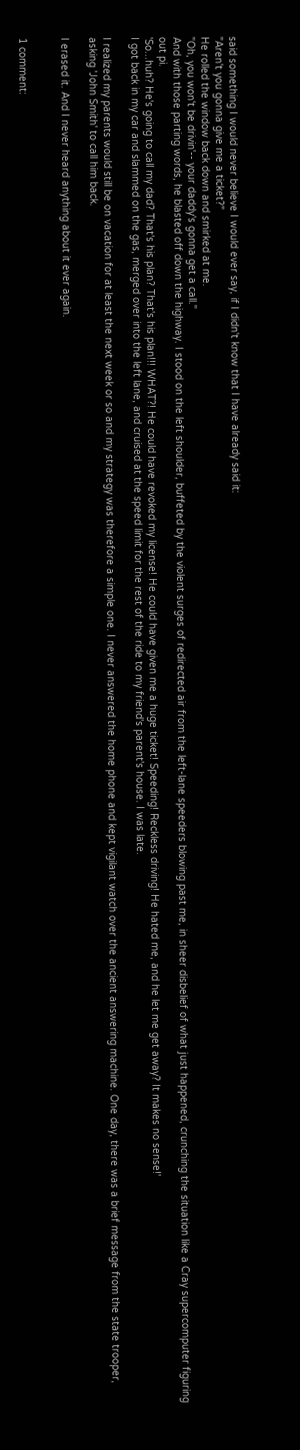said something I would never believe I would ever say, if I didn't know that I have already said it:
"Aren't you gonna give me a ticket?"
He rolled the window back down and smirked at me.
"Oh, you won't be drivin'-- your daddy's gonna get a call."
And with those parting words, he blasted off down the highway. I stood on the left shoulder, buffeted by the violent surges of redirected air from the left-lane speeders blowing past me, in sheer disbelief of what just happened, crunching the situation like a Cray supercomputer figuring out pi.
'So...huh? He's going to call my dad? That's his plan? That's his plan!!! WHAT?! He could have revoked my license! He could have given me a huge ticket! Speeding! Reckless driving! He hated me, and he let me get away? It makes no sense!'
I got back in my car and slammed on the gas, merged over into the left lane, and cruised at the speed limit for the rest of the ride to my friend's parent's house. I was late.

I realized my parents would still be on vacation for at least the next week or so and my strategy was therefore a simple one. I never answered the home phone and kept vigilant watch over the ancient answering machine. One day, there was a brief message from the state trooper, asking 'John Smith' to call him back.

I erased it. And I never heard anything about it ever again.


1 comment: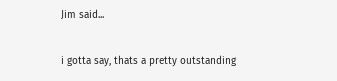Jim said...

i gotta say, thats a pretty outstanding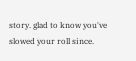story. glad to know you've slowed your roll since.